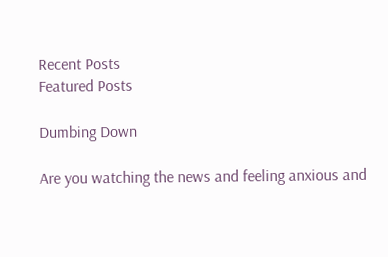Recent Posts
Featured Posts

Dumbing Down

Are you watching the news and feeling anxious and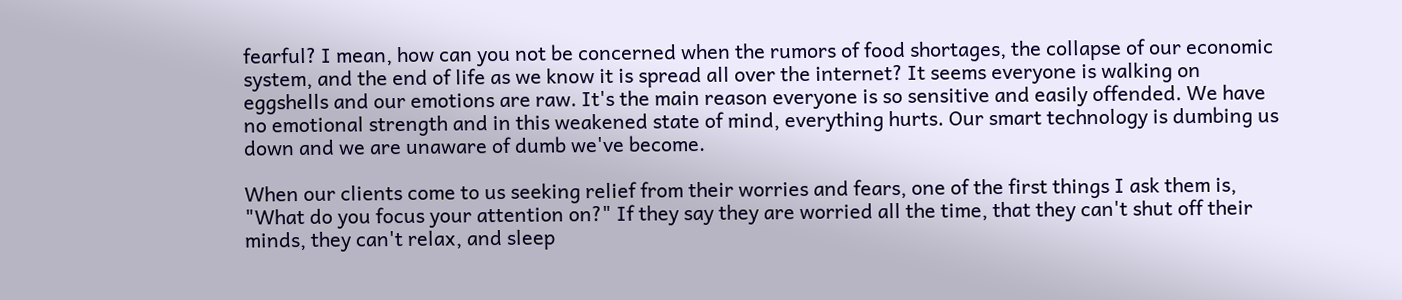fearful? I mean, how can you not be concerned when the rumors of food shortages, the collapse of our economic system, and the end of life as we know it is spread all over the internet? It seems everyone is walking on eggshells and our emotions are raw. It's the main reason everyone is so sensitive and easily offended. We have no emotional strength and in this weakened state of mind, everything hurts. Our smart technology is dumbing us down and we are unaware of dumb we've become.

When our clients come to us seeking relief from their worries and fears, one of the first things I ask them is, "What do you focus your attention on?" If they say they are worried all the time, that they can't shut off their minds, they can't relax, and sleep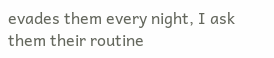evades them every night, I ask them their routine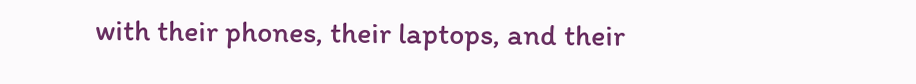with their phones, their laptops, and their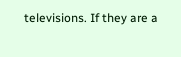televisions. If they are a